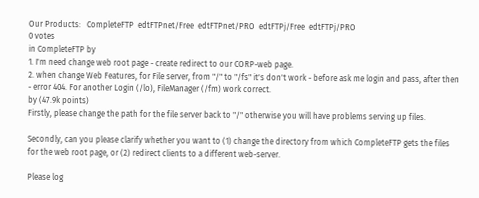Our Products:   CompleteFTP  edtFTPnet/Free  edtFTPnet/PRO  edtFTPj/Free  edtFTPj/PRO
0 votes
in CompleteFTP by
1. I'm need change web root page - create redirect to our CORP-web page.
2. when change Web Features, for File server, from "/" to "/fs" it's don't work - before ask me login and pass, after then - error 404. For another Login (/lo), FileManager (/fm) work correct.
by (47.9k points)
Firstly, please change the path for the file server back to "/" otherwise you will have problems serving up files.

Secondly, can you please clarify whether you want to (1) change the directory from which CompleteFTP gets the files for the web root page, or (2) redirect clients to a different web-server.

Please log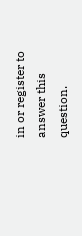in or register to answer this question.